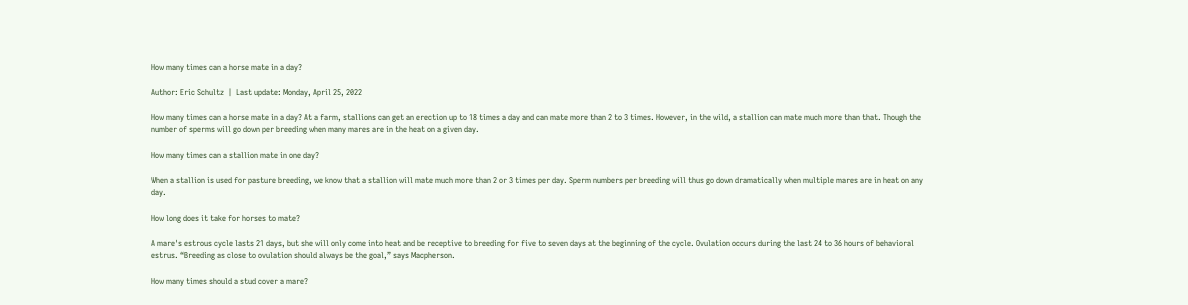How many times can a horse mate in a day?

Author: Eric Schultz  |  Last update: Monday, April 25, 2022

How many times can a horse mate in a day? At a farm, stallions can get an erection up to 18 times a day and can mate more than 2 to 3 times. However, in the wild, a stallion can mate much more than that. Though the number of sperms will go down per breeding when many mares are in the heat on a given day.

How many times can a stallion mate in one day?

When a stallion is used for pasture breeding, we know that a stallion will mate much more than 2 or 3 times per day. Sperm numbers per breeding will thus go down dramatically when multiple mares are in heat on any day.

How long does it take for horses to mate?

A mare's estrous cycle lasts 21 days, but she will only come into heat and be receptive to breeding for five to seven days at the beginning of the cycle. Ovulation occurs during the last 24 to 36 hours of behavioral estrus. “Breeding as close to ovulation should always be the goal,” says Macpherson.

How many times should a stud cover a mare?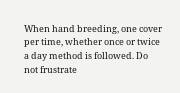When hand breeding, one cover per time, whether once or twice a day method is followed. Do not frustrate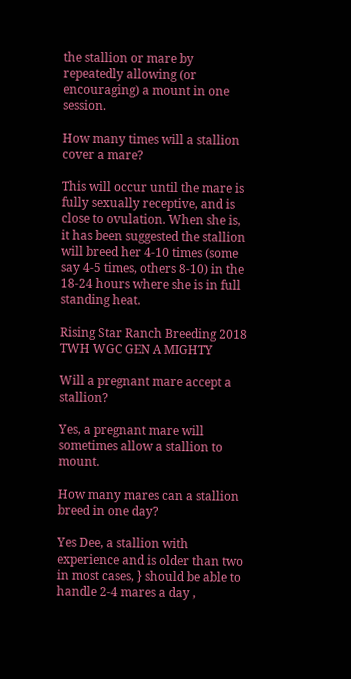the stallion or mare by repeatedly allowing (or encouraging) a mount in one session.

How many times will a stallion cover a mare?

This will occur until the mare is fully sexually receptive, and is close to ovulation. When she is, it has been suggested the stallion will breed her 4-10 times (some say 4-5 times, others 8-10) in the 18-24 hours where she is in full standing heat.

Rising Star Ranch Breeding 2018 TWH WGC GEN A MIGHTY

Will a pregnant mare accept a stallion?

Yes, a pregnant mare will sometimes allow a stallion to mount.

How many mares can a stallion breed in one day?

Yes Dee, a stallion with experience and is older than two in most cases, } should be able to handle 2-4 mares a day ,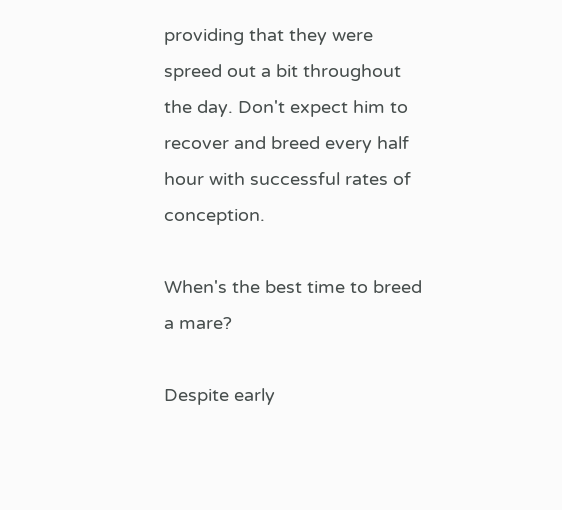providing that they were spreed out a bit throughout the day. Don't expect him to recover and breed every half hour with successful rates of conception.

When's the best time to breed a mare?

Despite early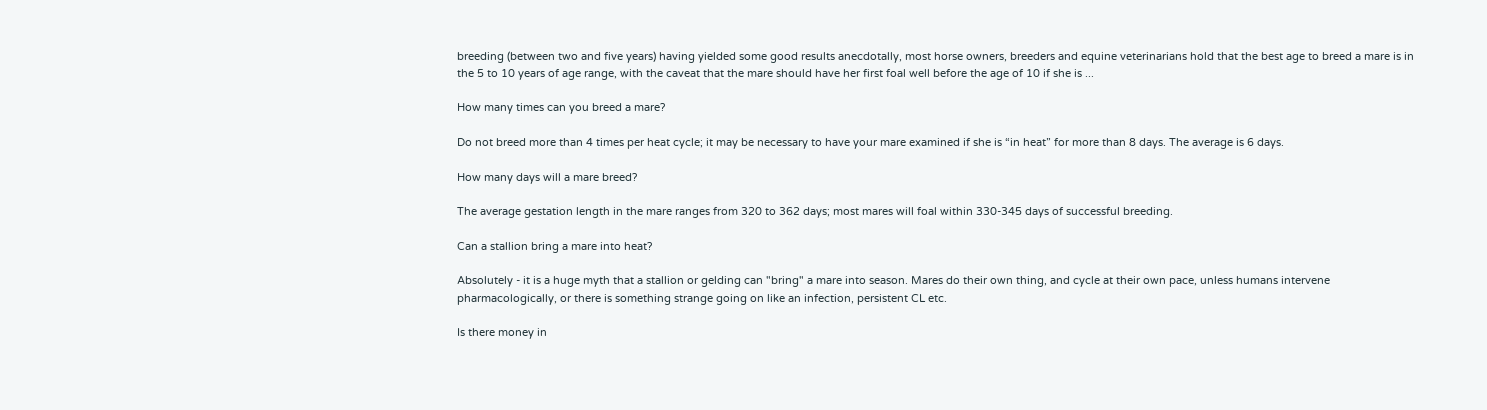breeding (between two and five years) having yielded some good results anecdotally, most horse owners, breeders and equine veterinarians hold that the best age to breed a mare is in the 5 to 10 years of age range, with the caveat that the mare should have her first foal well before the age of 10 if she is ...

How many times can you breed a mare?

Do not breed more than 4 times per heat cycle; it may be necessary to have your mare examined if she is “in heat” for more than 8 days. The average is 6 days.

How many days will a mare breed?

The average gestation length in the mare ranges from 320 to 362 days; most mares will foal within 330-345 days of successful breeding.

Can a stallion bring a mare into heat?

Absolutely - it is a huge myth that a stallion or gelding can "bring" a mare into season. Mares do their own thing, and cycle at their own pace, unless humans intervene pharmacologically, or there is something strange going on like an infection, persistent CL etc.

Is there money in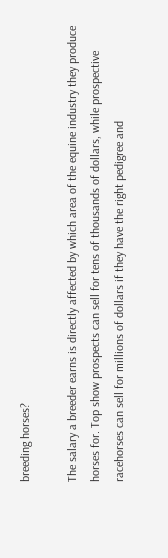breeding horses?

The salary a breeder earns is directly affected by which area of the equine industry they produce horses for. Top show prospects can sell for tens of thousands of dollars, while prospective racehorses can sell for millions of dollars if they have the right pedigree and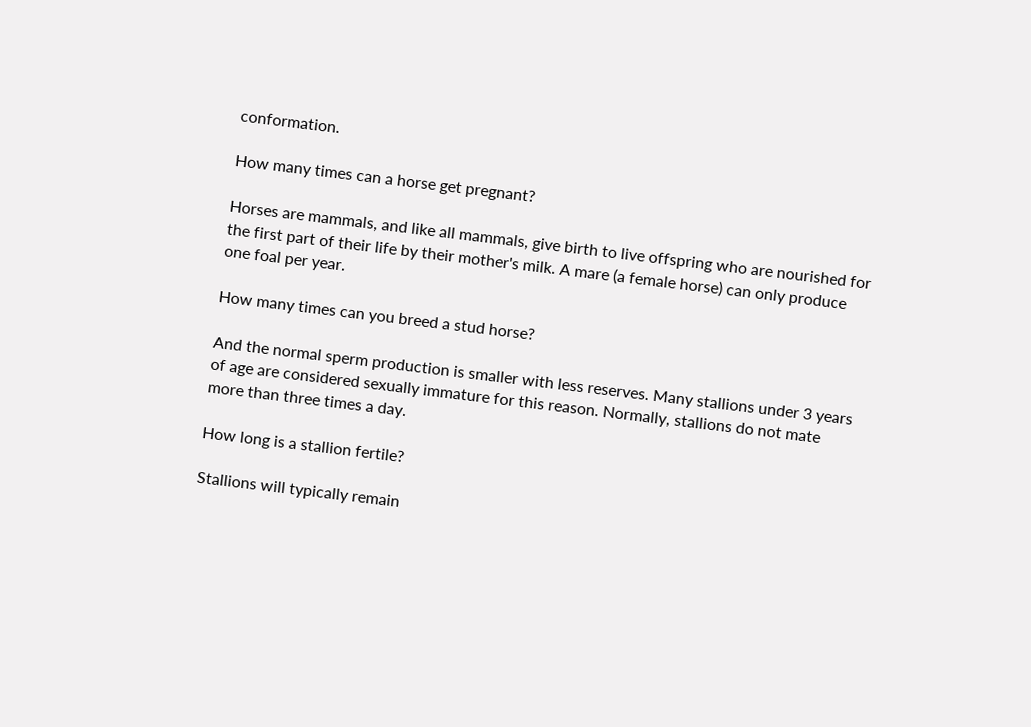conformation.

How many times can a horse get pregnant?

Horses are mammals, and like all mammals, give birth to live offspring who are nourished for the first part of their life by their mother's milk. A mare (a female horse) can only produce one foal per year.

How many times can you breed a stud horse?

And the normal sperm production is smaller with less reserves. Many stallions under 3 years of age are considered sexually immature for this reason. Normally, stallions do not mate more than three times a day.

How long is a stallion fertile?

Stallions will typically remain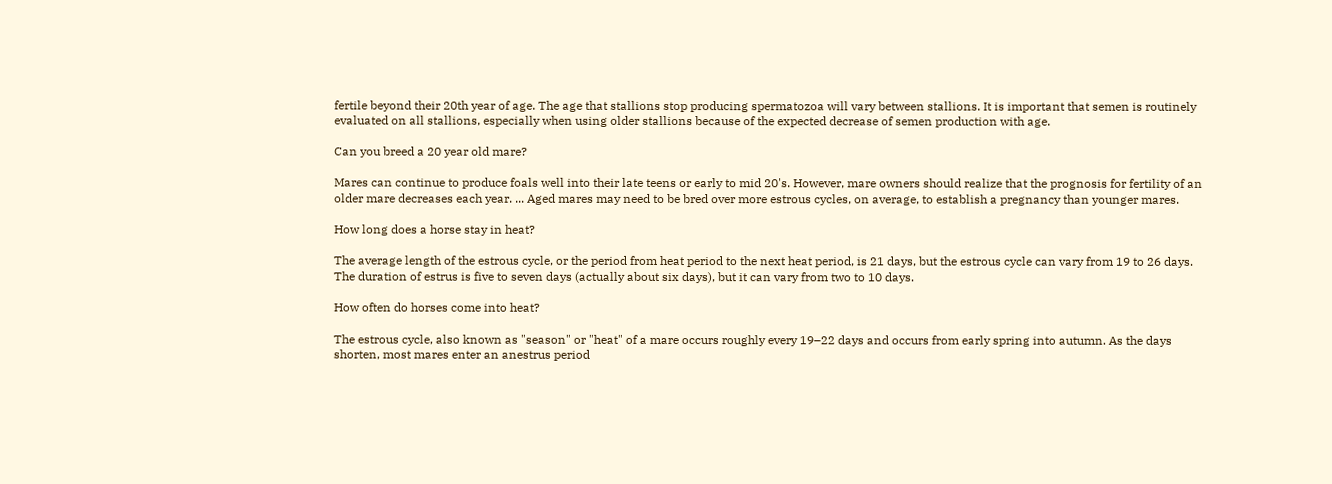fertile beyond their 20th year of age. The age that stallions stop producing spermatozoa will vary between stallions. It is important that semen is routinely evaluated on all stallions, especially when using older stallions because of the expected decrease of semen production with age.

Can you breed a 20 year old mare?

Mares can continue to produce foals well into their late teens or early to mid 20's. However, mare owners should realize that the prognosis for fertility of an older mare decreases each year. ... Aged mares may need to be bred over more estrous cycles, on average, to establish a pregnancy than younger mares.

How long does a horse stay in heat?

The average length of the estrous cycle, or the period from heat period to the next heat period, is 21 days, but the estrous cycle can vary from 19 to 26 days. The duration of estrus is five to seven days (actually about six days), but it can vary from two to 10 days.

How often do horses come into heat?

The estrous cycle, also known as "season" or "heat" of a mare occurs roughly every 19–22 days and occurs from early spring into autumn. As the days shorten, most mares enter an anestrus period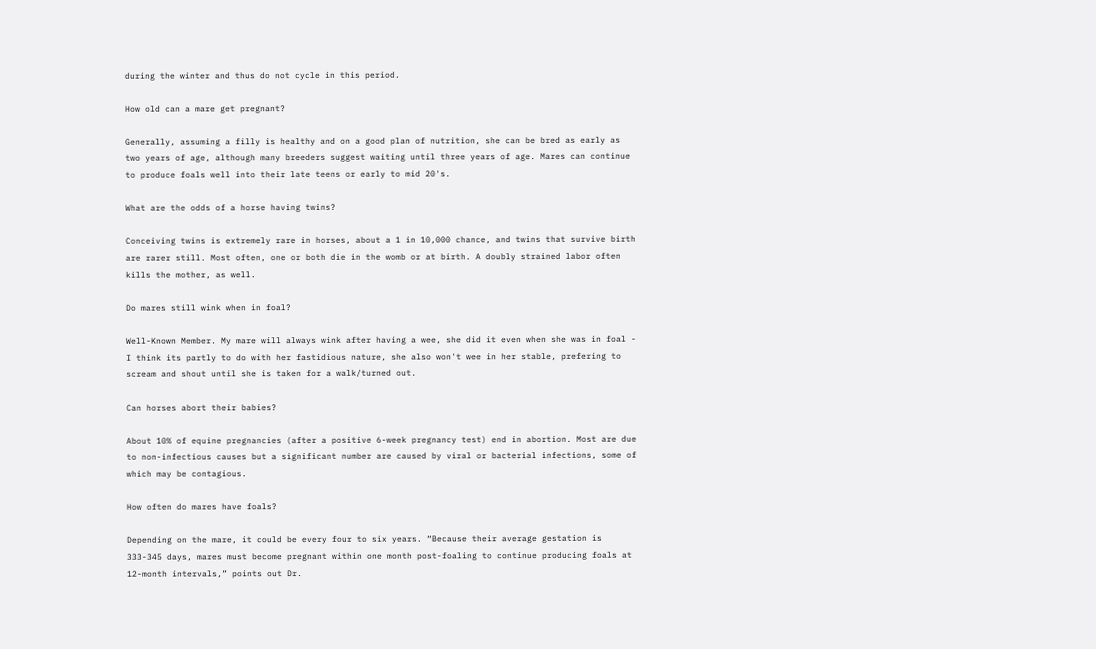during the winter and thus do not cycle in this period.

How old can a mare get pregnant?

Generally, assuming a filly is healthy and on a good plan of nutrition, she can be bred as early as two years of age, although many breeders suggest waiting until three years of age. Mares can continue to produce foals well into their late teens or early to mid 20's.

What are the odds of a horse having twins?

Conceiving twins is extremely rare in horses, about a 1 in 10,000 chance, and twins that survive birth are rarer still. Most often, one or both die in the womb or at birth. A doubly strained labor often kills the mother, as well.

Do mares still wink when in foal?

Well-Known Member. My mare will always wink after having a wee, she did it even when she was in foal - I think its partly to do with her fastidious nature, she also won't wee in her stable, prefering to scream and shout until she is taken for a walk/turned out.

Can horses abort their babies?

About 10% of equine pregnancies (after a positive 6-week pregnancy test) end in abortion. Most are due to non-infectious causes but a significant number are caused by viral or bacterial infections, some of which may be contagious.

How often do mares have foals?

Depending on the mare, it could be every four to six years. “Because their average gestation is 333-345 days, mares must become pregnant within one month post-foaling to continue producing foals at 12-month intervals,” points out Dr.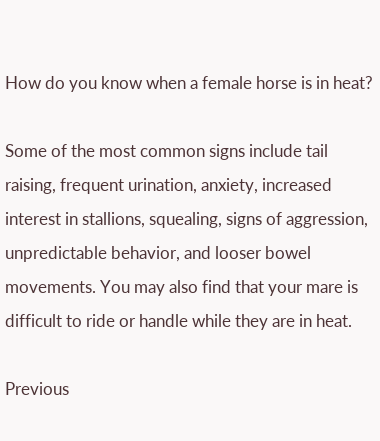How do you know when a female horse is in heat?

Some of the most common signs include tail raising, frequent urination, anxiety, increased interest in stallions, squealing, signs of aggression, unpredictable behavior, and looser bowel movements. You may also find that your mare is difficult to ride or handle while they are in heat.

Previous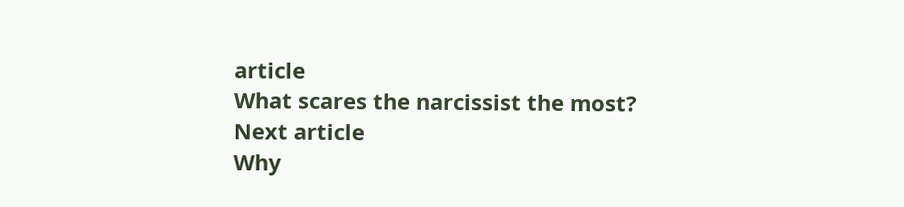article
What scares the narcissist the most?
Next article
Why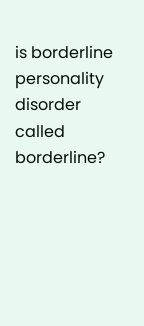is borderline personality disorder called borderline?